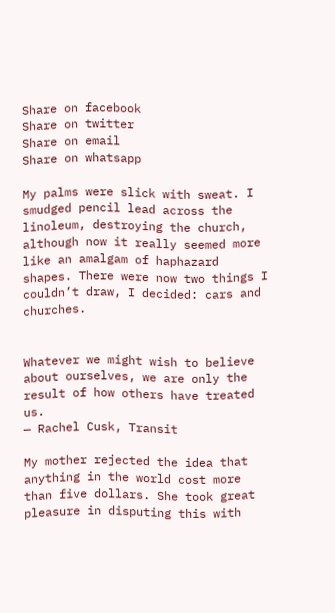Share on facebook
Share on twitter
Share on email
Share on whatsapp

My palms were slick with sweat. I smudged pencil lead across the linoleum, destroying the church, although now it really seemed more like an amalgam of haphazard shapes. There were now two things I couldn’t draw, I decided: cars and churches.


Whatever we might wish to believe about ourselves, we are only the result of how others have treated us.
— Rachel Cusk, Transit

My mother rejected the idea that anything in the world cost more than five dollars. She took great pleasure in disputing this with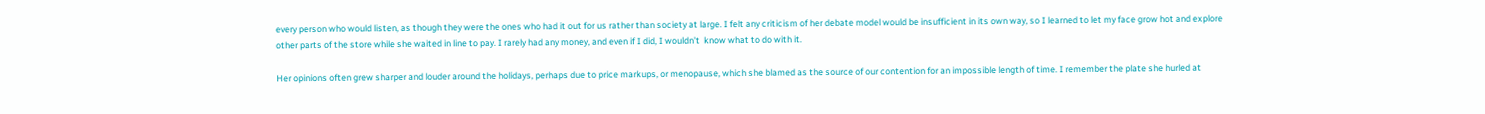every person who would listen, as though they were the ones who had it out for us rather than society at large. I felt any criticism of her debate model would be insufficient in its own way, so I learned to let my face grow hot and explore other parts of the store while she waited in line to pay. I rarely had any money, and even if I did, I wouldn’t  know what to do with it.

Her opinions often grew sharper and louder around the holidays, perhaps due to price markups, or menopause, which she blamed as the source of our contention for an impossible length of time. I remember the plate she hurled at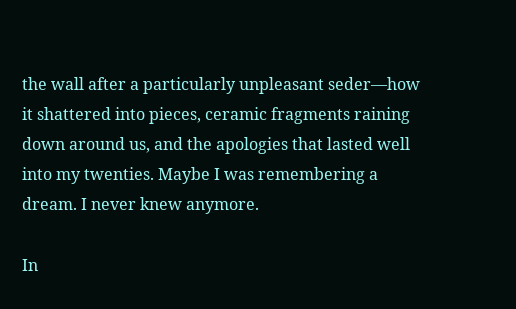the wall after a particularly unpleasant seder—how it shattered into pieces, ceramic fragments raining down around us, and the apologies that lasted well into my twenties. Maybe I was remembering a dream. I never knew anymore.

In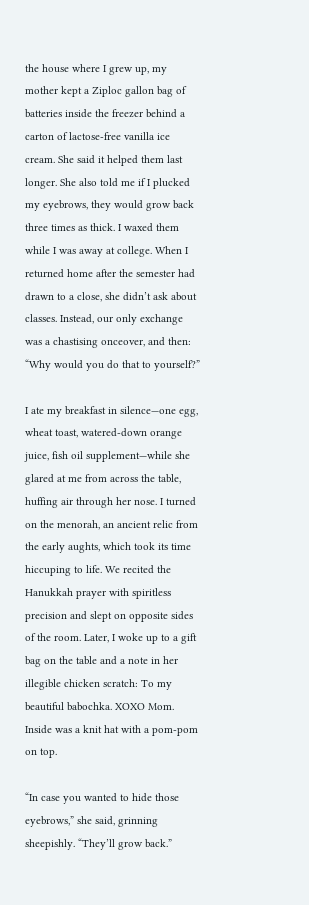the house where I grew up, my mother kept a Ziploc gallon bag of batteries inside the freezer behind a carton of lactose-free vanilla ice cream. She said it helped them last longer. She also told me if I plucked my eyebrows, they would grow back three times as thick. I waxed them while I was away at college. When I returned home after the semester had drawn to a close, she didn’t ask about classes. Instead, our only exchange was a chastising onceover, and then: “Why would you do that to yourself?”

I ate my breakfast in silence—one egg, wheat toast, watered-down orange juice, fish oil supplement—while she glared at me from across the table, huffing air through her nose. I turned on the menorah, an ancient relic from the early aughts, which took its time hiccuping to life. We recited the Hanukkah prayer with spiritless precision and slept on opposite sides of the room. Later, I woke up to a gift bag on the table and a note in her illegible chicken scratch: To my beautiful babochka. XOXO Mom. Inside was a knit hat with a pom-pom on top.

“In case you wanted to hide those eyebrows,” she said, grinning sheepishly. “They’ll grow back.”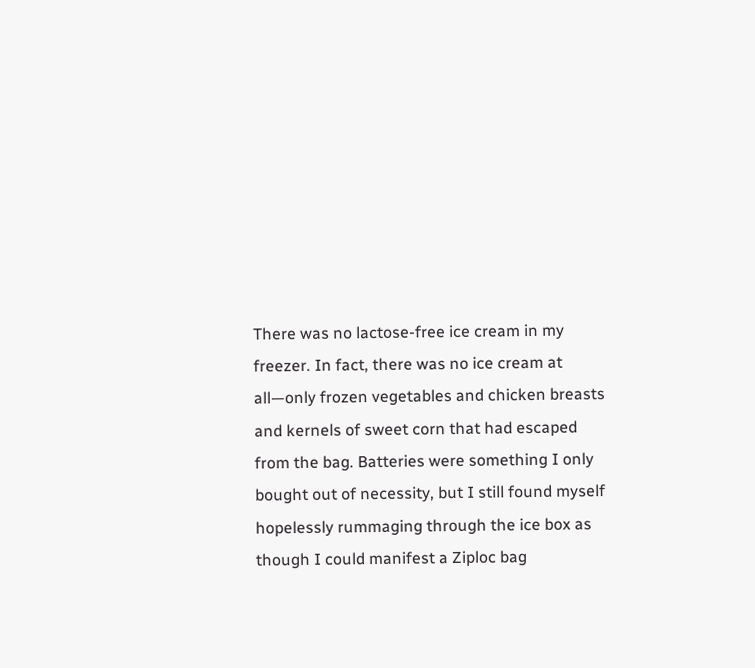There was no lactose-free ice cream in my freezer. In fact, there was no ice cream at all—only frozen vegetables and chicken breasts and kernels of sweet corn that had escaped from the bag. Batteries were something I only bought out of necessity, but I still found myself hopelessly rummaging through the ice box as though I could manifest a Ziploc bag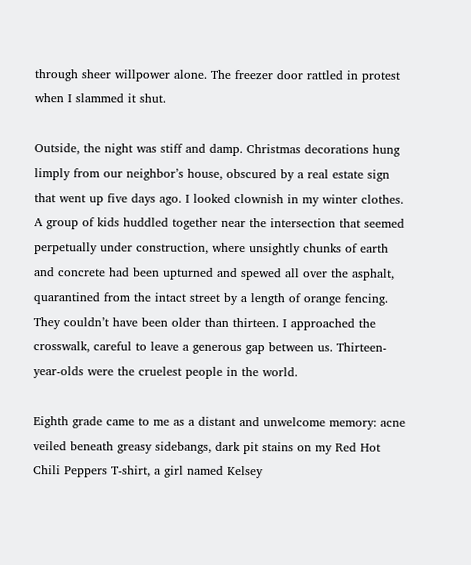through sheer willpower alone. The freezer door rattled in protest when I slammed it shut.

Outside, the night was stiff and damp. Christmas decorations hung limply from our neighbor’s house, obscured by a real estate sign that went up five days ago. I looked clownish in my winter clothes. A group of kids huddled together near the intersection that seemed perpetually under construction, where unsightly chunks of earth and concrete had been upturned and spewed all over the asphalt, quarantined from the intact street by a length of orange fencing. They couldn’t have been older than thirteen. I approached the crosswalk, careful to leave a generous gap between us. Thirteen-year-olds were the cruelest people in the world.

Eighth grade came to me as a distant and unwelcome memory: acne veiled beneath greasy sidebangs, dark pit stains on my Red Hot Chili Peppers T-shirt, a girl named Kelsey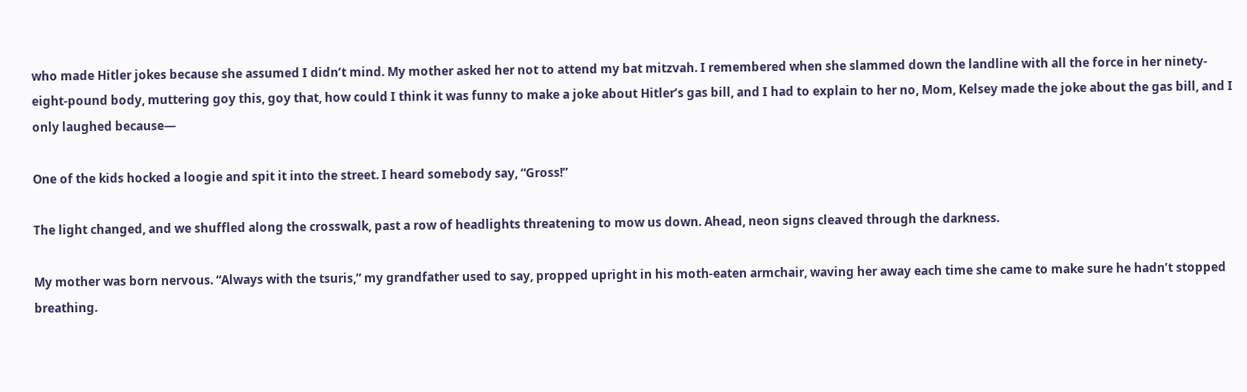who made Hitler jokes because she assumed I didn’t mind. My mother asked her not to attend my bat mitzvah. I remembered when she slammed down the landline with all the force in her ninety-eight-pound body, muttering goy this, goy that, how could I think it was funny to make a joke about Hitler’s gas bill, and I had to explain to her no, Mom, Kelsey made the joke about the gas bill, and I only laughed because—

One of the kids hocked a loogie and spit it into the street. I heard somebody say, “Gross!”

The light changed, and we shuffled along the crosswalk, past a row of headlights threatening to mow us down. Ahead, neon signs cleaved through the darkness.

My mother was born nervous. “Always with the tsuris,” my grandfather used to say, propped upright in his moth-eaten armchair, waving her away each time she came to make sure he hadn’t stopped breathing.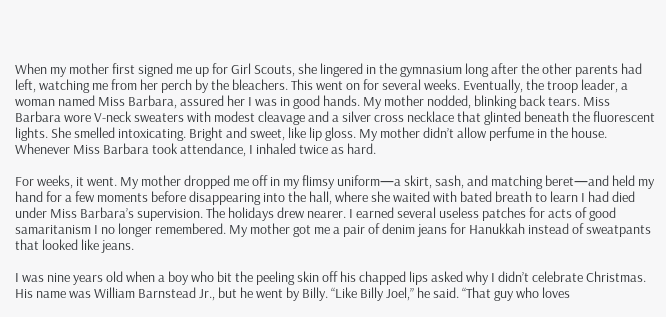When my mother first signed me up for Girl Scouts, she lingered in the gymnasium long after the other parents had left, watching me from her perch by the bleachers. This went on for several weeks. Eventually, the troop leader, a woman named Miss Barbara, assured her I was in good hands. My mother nodded, blinking back tears. Miss Barbara wore V-neck sweaters with modest cleavage and a silver cross necklace that glinted beneath the fluorescent lights. She smelled intoxicating. Bright and sweet, like lip gloss. My mother didn’t allow perfume in the house. Whenever Miss Barbara took attendance, I inhaled twice as hard.

For weeks, it went. My mother dropped me off in my flimsy uniform—a skirt, sash, and matching beret—and held my hand for a few moments before disappearing into the hall, where she waited with bated breath to learn I had died under Miss Barbara’s supervision. The holidays drew nearer. I earned several useless patches for acts of good samaritanism I no longer remembered. My mother got me a pair of denim jeans for Hanukkah instead of sweatpants that looked like jeans.

I was nine years old when a boy who bit the peeling skin off his chapped lips asked why I didn’t celebrate Christmas. His name was William Barnstead Jr., but he went by Billy. “Like Billy Joel,” he said. “That guy who loves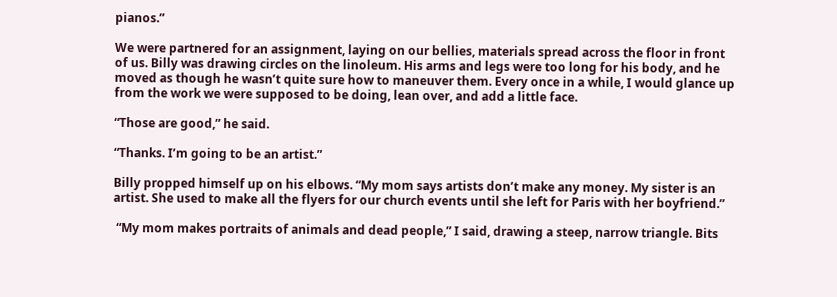pianos.”

We were partnered for an assignment, laying on our bellies, materials spread across the floor in front of us. Billy was drawing circles on the linoleum. His arms and legs were too long for his body, and he moved as though he wasn’t quite sure how to maneuver them. Every once in a while, I would glance up from the work we were supposed to be doing, lean over, and add a little face.

“Those are good,” he said.

“Thanks. I’m going to be an artist.”

Billy propped himself up on his elbows. “My mom says artists don’t make any money. My sister is an artist. She used to make all the flyers for our church events until she left for Paris with her boyfriend.”

 “My mom makes portraits of animals and dead people,” I said, drawing a steep, narrow triangle. Bits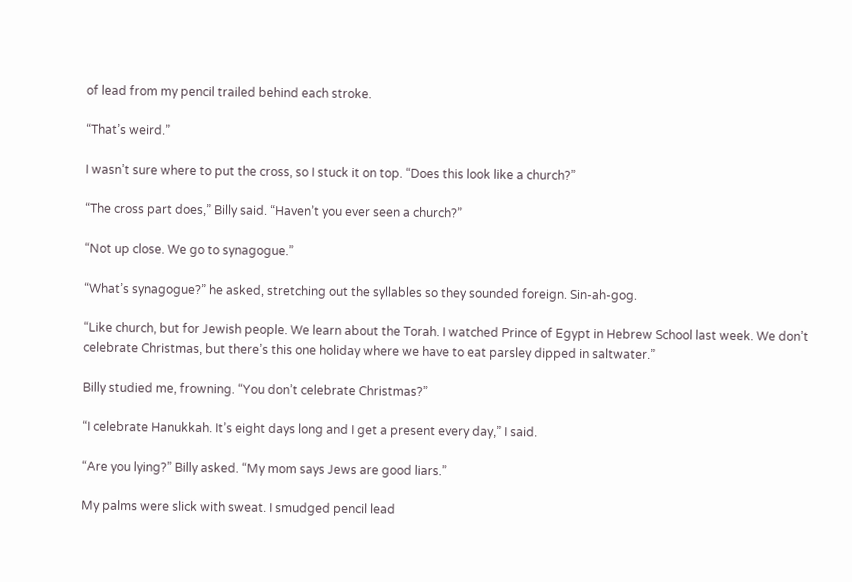of lead from my pencil trailed behind each stroke.

“That’s weird.”

I wasn’t sure where to put the cross, so I stuck it on top. “Does this look like a church?”

“The cross part does,” Billy said. “Haven’t you ever seen a church?”

“Not up close. We go to synagogue.”

“What’s synagogue?” he asked, stretching out the syllables so they sounded foreign. Sin-ah-gog.

“Like church, but for Jewish people. We learn about the Torah. I watched Prince of Egypt in Hebrew School last week. We don’t celebrate Christmas, but there’s this one holiday where we have to eat parsley dipped in saltwater.”

Billy studied me, frowning. “You don’t celebrate Christmas?”

“I celebrate Hanukkah. It’s eight days long and I get a present every day,” I said.

“Are you lying?” Billy asked. “My mom says Jews are good liars.”

My palms were slick with sweat. I smudged pencil lead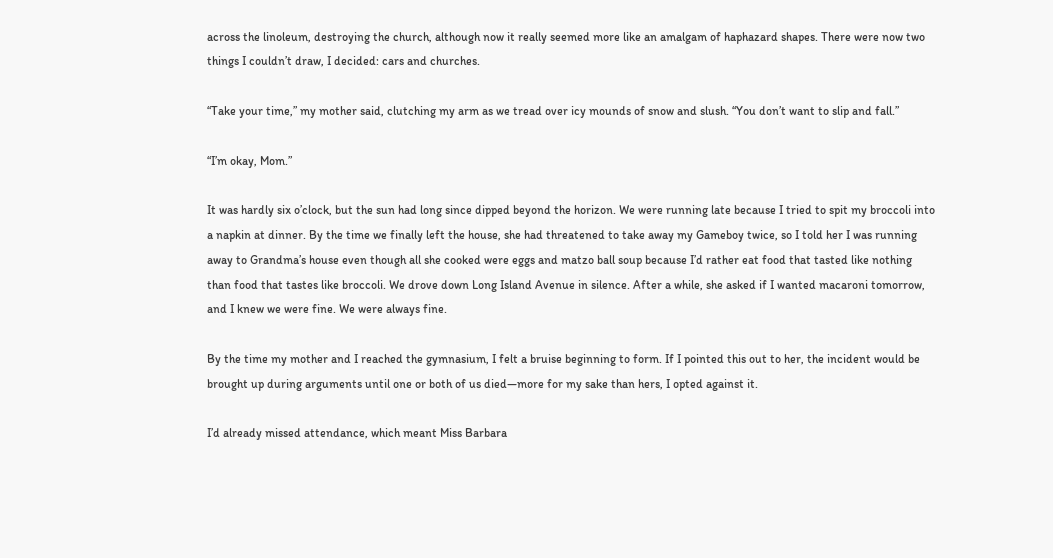across the linoleum, destroying the church, although now it really seemed more like an amalgam of haphazard shapes. There were now two things I couldn’t draw, I decided: cars and churches.

“Take your time,” my mother said, clutching my arm as we tread over icy mounds of snow and slush. “You don’t want to slip and fall.”

“I’m okay, Mom.”

It was hardly six o’clock, but the sun had long since dipped beyond the horizon. We were running late because I tried to spit my broccoli into a napkin at dinner. By the time we finally left the house, she had threatened to take away my Gameboy twice, so I told her I was running away to Grandma’s house even though all she cooked were eggs and matzo ball soup because I’d rather eat food that tasted like nothing than food that tastes like broccoli. We drove down Long Island Avenue in silence. After a while, she asked if I wanted macaroni tomorrow, and I knew we were fine. We were always fine.

By the time my mother and I reached the gymnasium, I felt a bruise beginning to form. If I pointed this out to her, the incident would be brought up during arguments until one or both of us died—more for my sake than hers, I opted against it.

I’d already missed attendance, which meant Miss Barbara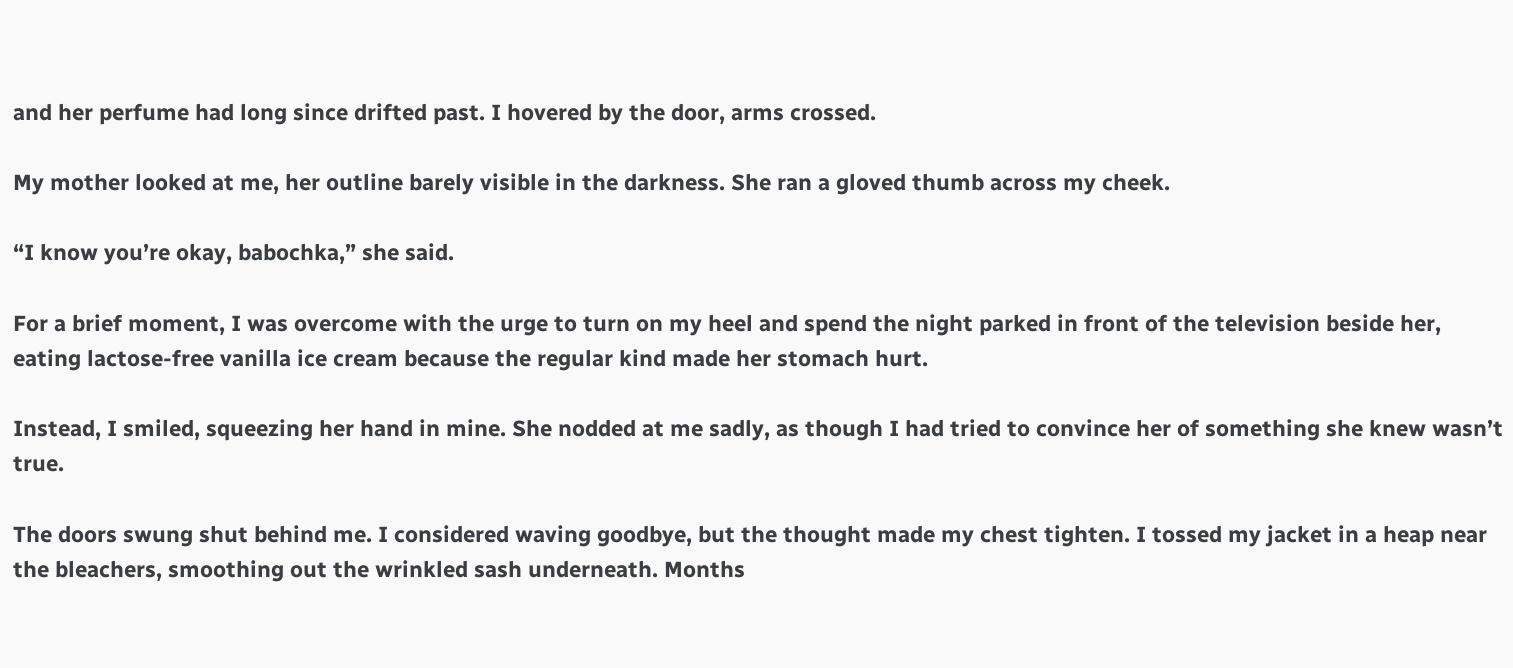and her perfume had long since drifted past. I hovered by the door, arms crossed.

My mother looked at me, her outline barely visible in the darkness. She ran a gloved thumb across my cheek.

“I know you’re okay, babochka,” she said.

For a brief moment, I was overcome with the urge to turn on my heel and spend the night parked in front of the television beside her, eating lactose-free vanilla ice cream because the regular kind made her stomach hurt.

Instead, I smiled, squeezing her hand in mine. She nodded at me sadly, as though I had tried to convince her of something she knew wasn’t true.

The doors swung shut behind me. I considered waving goodbye, but the thought made my chest tighten. I tossed my jacket in a heap near the bleachers, smoothing out the wrinkled sash underneath. Months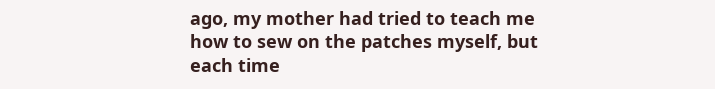ago, my mother had tried to teach me how to sew on the patches myself, but each time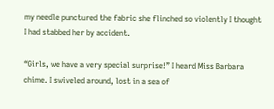my needle punctured the fabric she flinched so violently I thought I had stabbed her by accident.

“Girls, we have a very special surprise!” I heard Miss Barbara chime. I swiveled around, lost in a sea of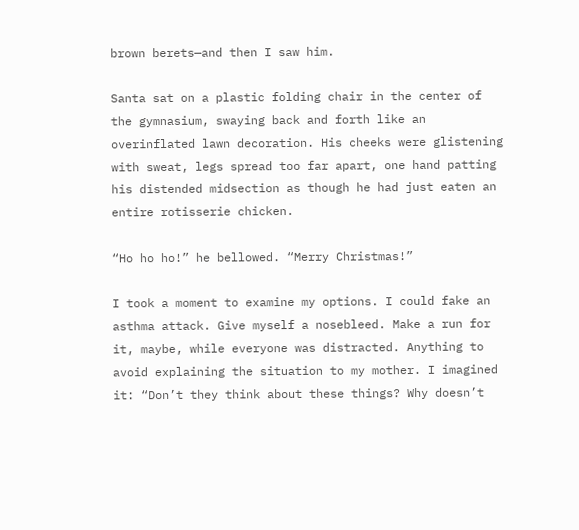brown berets—and then I saw him.

Santa sat on a plastic folding chair in the center of the gymnasium, swaying back and forth like an overinflated lawn decoration. His cheeks were glistening with sweat, legs spread too far apart, one hand patting his distended midsection as though he had just eaten an entire rotisserie chicken.

“Ho ho ho!” he bellowed. “Merry Christmas!”

I took a moment to examine my options. I could fake an asthma attack. Give myself a nosebleed. Make a run for it, maybe, while everyone was distracted. Anything to avoid explaining the situation to my mother. I imagined it: “Don’t they think about these things? Why doesn’t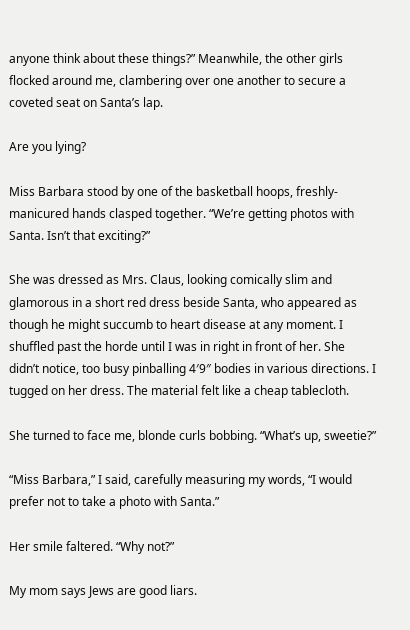anyone think about these things?” Meanwhile, the other girls flocked around me, clambering over one another to secure a coveted seat on Santa’s lap.

Are you lying?

Miss Barbara stood by one of the basketball hoops, freshly-manicured hands clasped together. “We’re getting photos with Santa. Isn’t that exciting?”

She was dressed as Mrs. Claus, looking comically slim and glamorous in a short red dress beside Santa, who appeared as though he might succumb to heart disease at any moment. I shuffled past the horde until I was in right in front of her. She didn’t notice, too busy pinballing 4′9″ bodies in various directions. I tugged on her dress. The material felt like a cheap tablecloth.

She turned to face me, blonde curls bobbing. “What’s up, sweetie?”

“Miss Barbara,” I said, carefully measuring my words, “I would prefer not to take a photo with Santa.”

Her smile faltered. “Why not?”

My mom says Jews are good liars.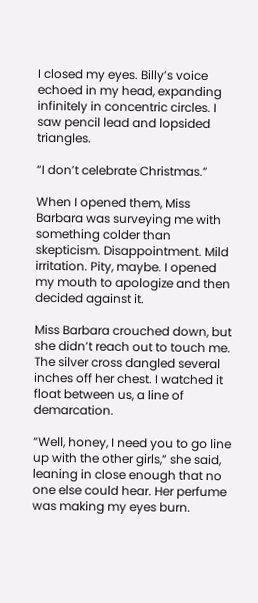I closed my eyes. Billy’s voice echoed in my head, expanding infinitely in concentric circles. I saw pencil lead and lopsided triangles.

“I don’t celebrate Christmas.”

When I opened them, Miss Barbara was surveying me with something colder than skepticism. Disappointment. Mild irritation. Pity, maybe. I opened my mouth to apologize and then decided against it.

Miss Barbara crouched down, but she didn’t reach out to touch me. The silver cross dangled several inches off her chest. I watched it float between us, a line of demarcation.

“Well, honey, I need you to go line up with the other girls,” she said, leaning in close enough that no one else could hear. Her perfume was making my eyes burn.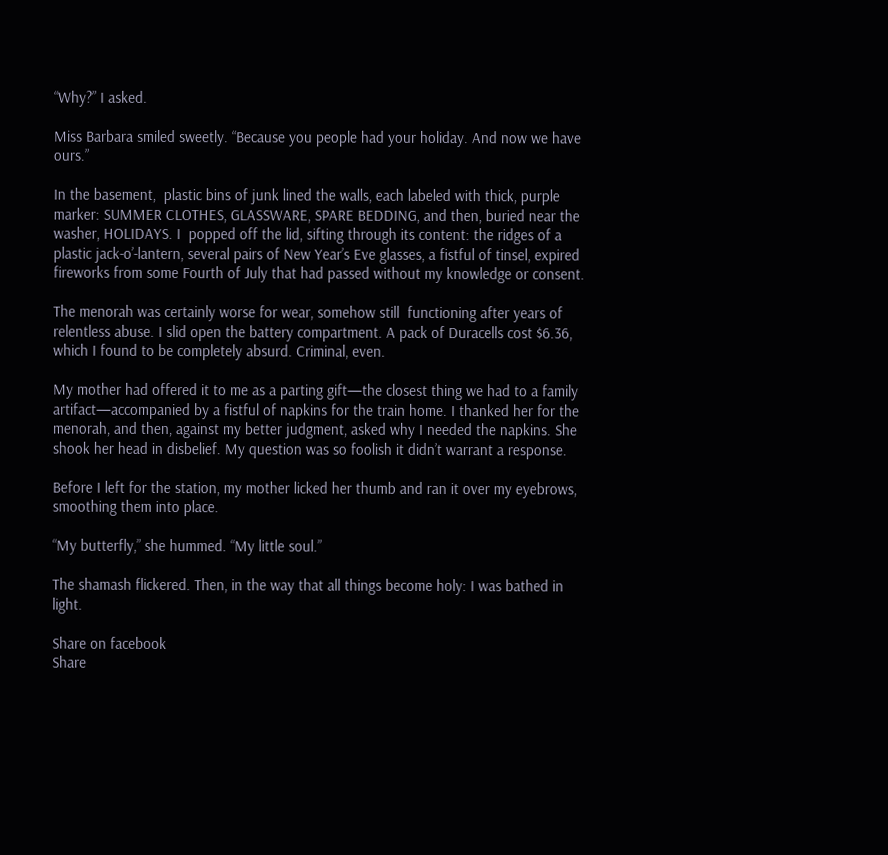“Why?” I asked.

Miss Barbara smiled sweetly. “Because you people had your holiday. And now we have ours.”

In the basement,  plastic bins of junk lined the walls, each labeled with thick, purple marker: SUMMER CLOTHES, GLASSWARE, SPARE BEDDING, and then, buried near the washer, HOLIDAYS. I  popped off the lid, sifting through its content: the ridges of a plastic jack-o’-lantern, several pairs of New Year’s Eve glasses, a fistful of tinsel, expired fireworks from some Fourth of July that had passed without my knowledge or consent.

The menorah was certainly worse for wear, somehow still  functioning after years of relentless abuse. I slid open the battery compartment. A pack of Duracells cost $6.36, which I found to be completely absurd. Criminal, even.

My mother had offered it to me as a parting gift—the closest thing we had to a family artifact—accompanied by a fistful of napkins for the train home. I thanked her for the menorah, and then, against my better judgment, asked why I needed the napkins. She shook her head in disbelief. My question was so foolish it didn’t warrant a response.

Before I left for the station, my mother licked her thumb and ran it over my eyebrows, smoothing them into place.

“My butterfly,” she hummed. “My little soul.”

The shamash flickered. Then, in the way that all things become holy: I was bathed in light.

Share on facebook
Share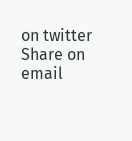on twitter
Share on email